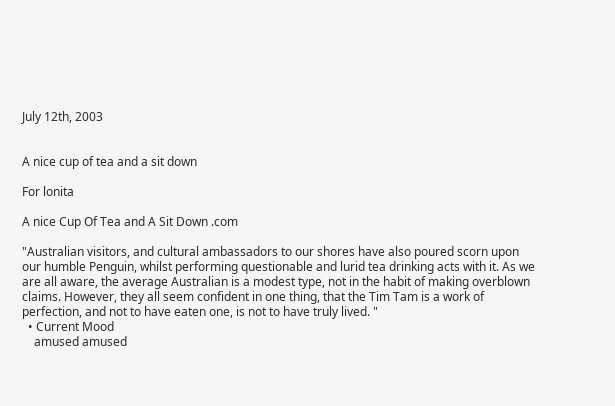July 12th, 2003


A nice cup of tea and a sit down

For lonita

A nice Cup Of Tea and A Sit Down .com

"Australian visitors, and cultural ambassadors to our shores have also poured scorn upon our humble Penguin, whilst performing questionable and lurid tea drinking acts with it. As we are all aware, the average Australian is a modest type, not in the habit of making overblown claims. However, they all seem confident in one thing, that the Tim Tam is a work of perfection, and not to have eaten one, is not to have truly lived. "
  • Current Mood
    amused amused